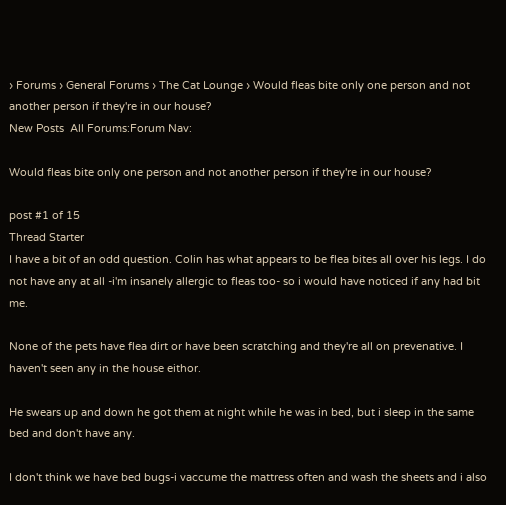› Forums › General Forums › The Cat Lounge › Would fleas bite only one person and not another person if they're in our house?
New Posts  All Forums:Forum Nav:

Would fleas bite only one person and not another person if they're in our house?

post #1 of 15
Thread Starter
I have a bit of an odd question. Colin has what appears to be flea bites all over his legs. I do not have any at all -i'm insanely allergic to fleas too- so i would have noticed if any had bit me.

None of the pets have flea dirt or have been scratching and they're all on prevenative. I haven't seen any in the house eithor.

He swears up and down he got them at night while he was in bed, but i sleep in the same bed and don't have any.

I don't think we have bed bugs-i vaccume the mattress often and wash the sheets and i also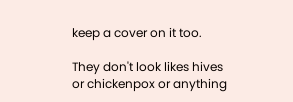keep a cover on it too.

They don't look likes hives or chickenpox or anything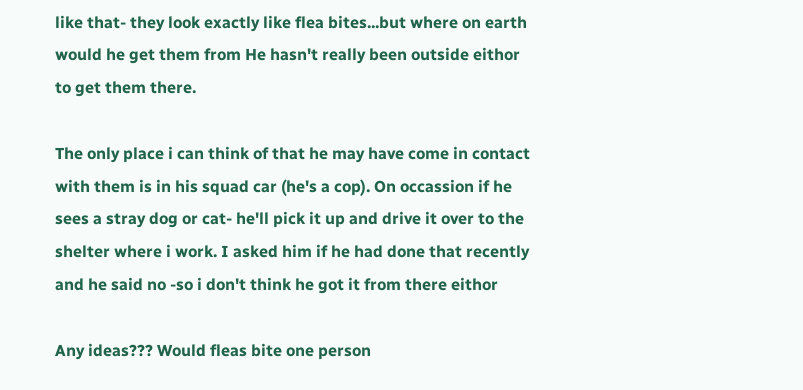like that- they look exactly like flea bites...but where on earth would he get them from He hasn't really been outside eithor to get them there.

The only place i can think of that he may have come in contact with them is in his squad car (he's a cop). On occassion if he sees a stray dog or cat- he'll pick it up and drive it over to the shelter where i work. I asked him if he had done that recently and he said no -so i don't think he got it from there eithor

Any ideas??? Would fleas bite one person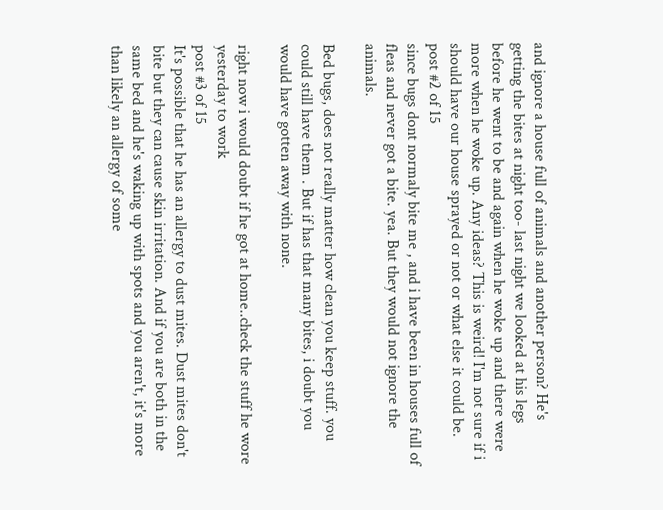and ignore a house full of animals and another person? He's getting the bites at night too- last night we looked at his legs before he went to be and again when he woke up and there were more when he woke up. Any ideas? This is weird! I'm not sure if i should have our house sprayed or not or what else it could be.
post #2 of 15
since bugs dont normaly bite me , and i have been in houses full of fleas and never got a bite. yea. But they would not ignore the animals.

Bed bugs, does not really matter how clean you keep stuff. you could still have them . But if has that many bites, i doubt you would have gotten away with none.

right now i would doubt if he got at home..check the stuff he wore yesterday to work
post #3 of 15
It's possible that he has an allergy to dust mites. Dust mites don't bite but they can cause skin irritation. And if you are both in the same bed and he's waking up with spots and you aren't, it's more than likely an allergy of some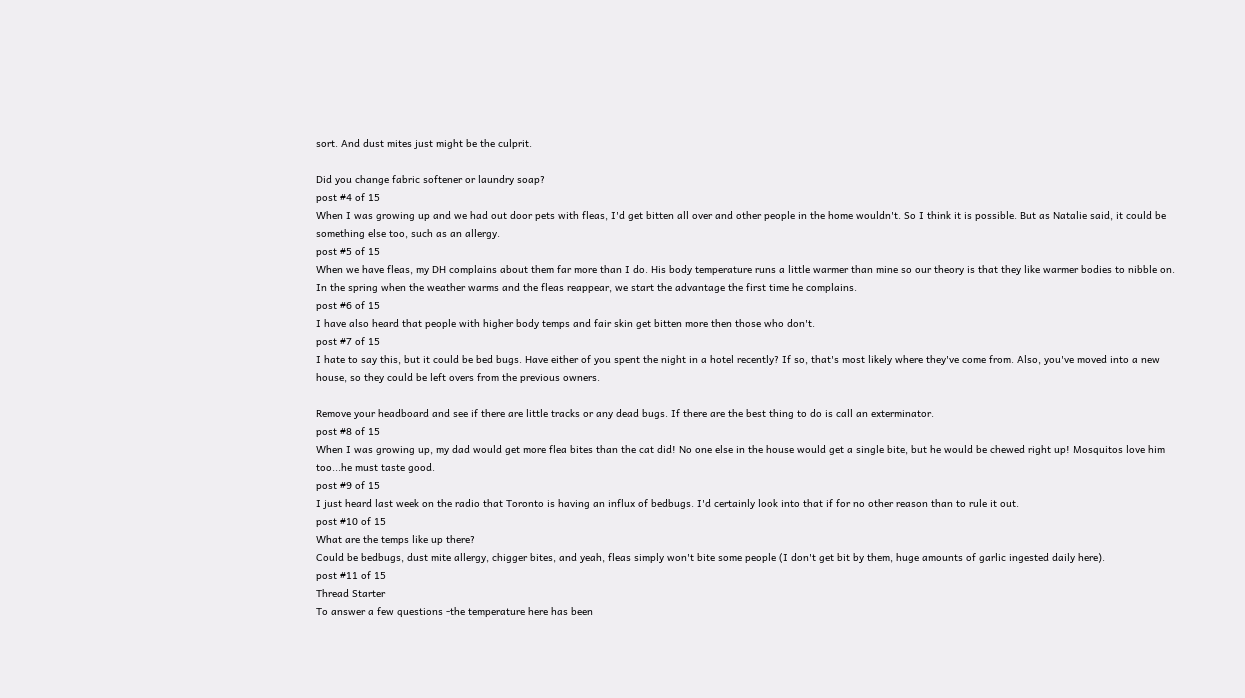sort. And dust mites just might be the culprit.

Did you change fabric softener or laundry soap?
post #4 of 15
When I was growing up and we had out door pets with fleas, I'd get bitten all over and other people in the home wouldn't. So I think it is possible. But as Natalie said, it could be something else too, such as an allergy.
post #5 of 15
When we have fleas, my DH complains about them far more than I do. His body temperature runs a little warmer than mine so our theory is that they like warmer bodies to nibble on. In the spring when the weather warms and the fleas reappear, we start the advantage the first time he complains.
post #6 of 15
I have also heard that people with higher body temps and fair skin get bitten more then those who don't.
post #7 of 15
I hate to say this, but it could be bed bugs. Have either of you spent the night in a hotel recently? If so, that's most likely where they've come from. Also, you've moved into a new house, so they could be left overs from the previous owners.

Remove your headboard and see if there are little tracks or any dead bugs. If there are the best thing to do is call an exterminator.
post #8 of 15
When I was growing up, my dad would get more flea bites than the cat did! No one else in the house would get a single bite, but he would be chewed right up! Mosquitos love him too...he must taste good.
post #9 of 15
I just heard last week on the radio that Toronto is having an influx of bedbugs. I'd certainly look into that if for no other reason than to rule it out.
post #10 of 15
What are the temps like up there?
Could be bedbugs, dust mite allergy, chigger bites, and yeah, fleas simply won't bite some people (I don't get bit by them, huge amounts of garlic ingested daily here).
post #11 of 15
Thread Starter
To answer a few questions -the temperature here has been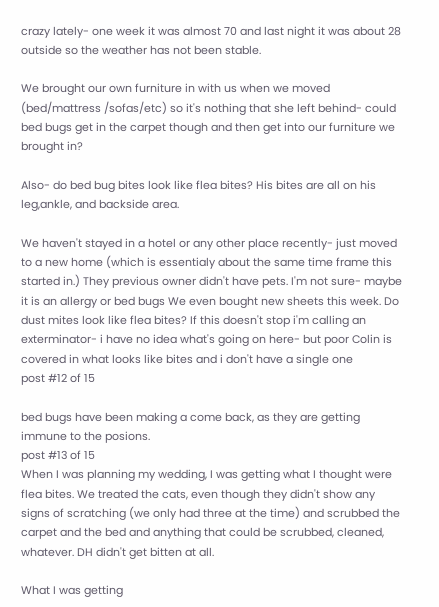crazy lately- one week it was almost 70 and last night it was about 28 outside so the weather has not been stable.

We brought our own furniture in with us when we moved (bed/mattress /sofas/etc) so it's nothing that she left behind- could bed bugs get in the carpet though and then get into our furniture we brought in?

Also- do bed bug bites look like flea bites? His bites are all on his leg,ankle, and backside area.

We haven't stayed in a hotel or any other place recently- just moved to a new home (which is essentialy about the same time frame this started in.) They previous owner didn't have pets. I'm not sure- maybe it is an allergy or bed bugs We even bought new sheets this week. Do dust mites look like flea bites? If this doesn't stop i'm calling an exterminator- i have no idea what's going on here- but poor Colin is covered in what looks like bites and i don't have a single one
post #12 of 15

bed bugs have been making a come back, as they are getting immune to the posions.
post #13 of 15
When I was planning my wedding, I was getting what I thought were flea bites. We treated the cats, even though they didn't show any signs of scratching (we only had three at the time) and scrubbed the carpet and the bed and anything that could be scrubbed, cleaned, whatever. DH didn't get bitten at all.

What I was getting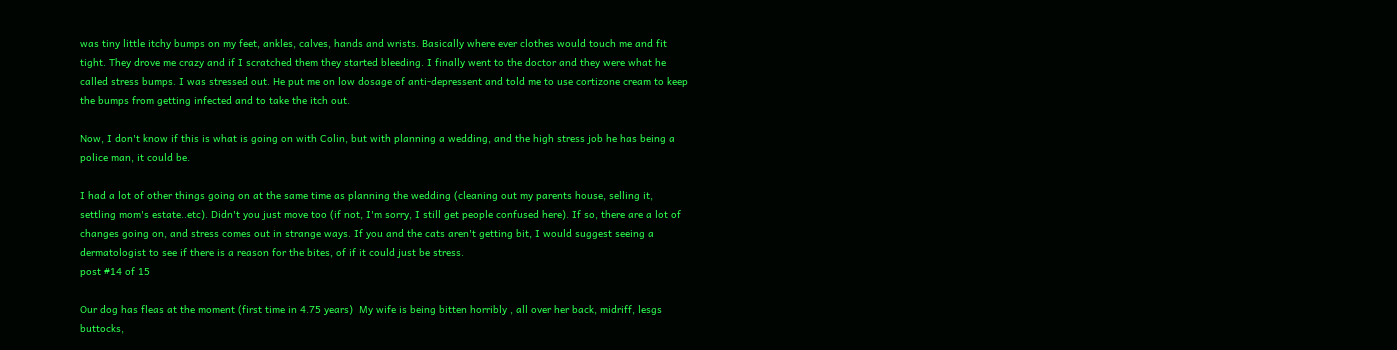was tiny little itchy bumps on my feet, ankles, calves, hands and wrists. Basically where ever clothes would touch me and fit tight. They drove me crazy and if I scratched them they started bleeding. I finally went to the doctor and they were what he called stress bumps. I was stressed out. He put me on low dosage of anti-depressent and told me to use cortizone cream to keep the bumps from getting infected and to take the itch out.

Now, I don't know if this is what is going on with Colin, but with planning a wedding, and the high stress job he has being a police man, it could be.

I had a lot of other things going on at the same time as planning the wedding (cleaning out my parents house, selling it, settling mom's estate..etc). Didn't you just move too (if not, I'm sorry, I still get people confused here). If so, there are a lot of changes going on, and stress comes out in strange ways. If you and the cats aren't getting bit, I would suggest seeing a dermatologist to see if there is a reason for the bites, of if it could just be stress.
post #14 of 15

Our dog has fleas at the moment (first time in 4.75 years)  My wife is being bitten horribly , all over her back, midriff, lesgs buttocks,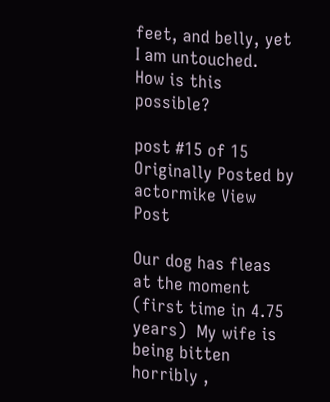feet, and belly, yet I am untouched.  How is this possible?

post #15 of 15
Originally Posted by actormike View Post

Our dog has fleas at the moment (first time in 4.75 years)  My wife is being bitten horribly ,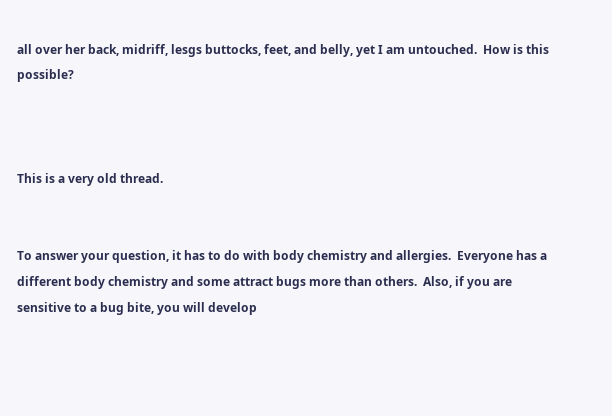all over her back, midriff, lesgs buttocks, feet, and belly, yet I am untouched.  How is this possible?



This is a very old thread.


To answer your question, it has to do with body chemistry and allergies.  Everyone has a different body chemistry and some attract bugs more than others.  Also, if you are sensitive to a bug bite, you will develop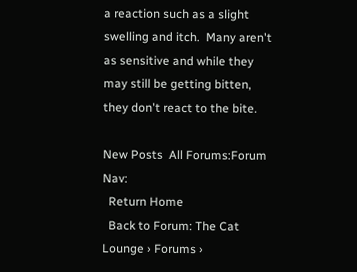a reaction such as a slight swelling and itch.  Many aren't as sensitive and while they may still be getting bitten, they don't react to the bite.

New Posts  All Forums:Forum Nav:
  Return Home
  Back to Forum: The Cat Lounge › Forums ›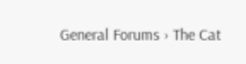General Forums › The Cat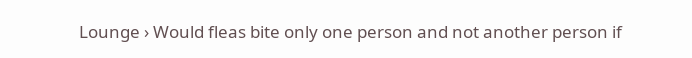Lounge › Would fleas bite only one person and not another person if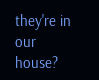they're in our house?